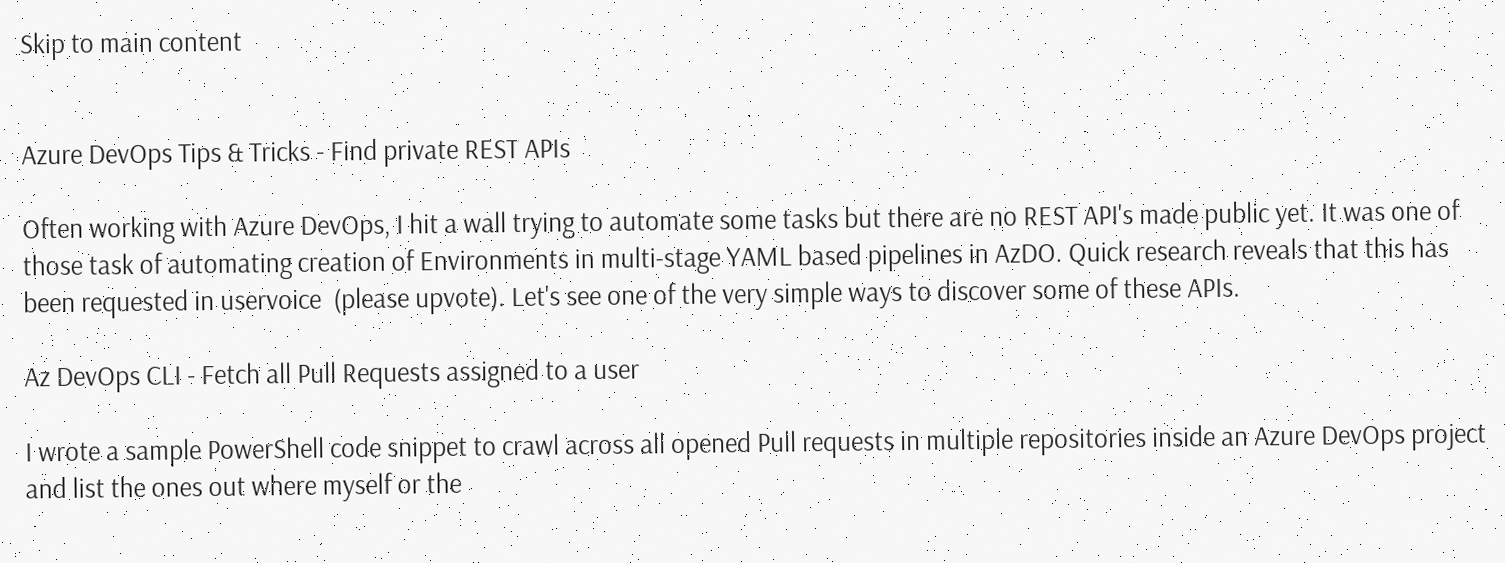Skip to main content


Azure DevOps Tips & Tricks - Find private REST APIs

Often working with Azure DevOps, I hit a wall trying to automate some tasks but there are no REST API's made public yet. It was one of those task of automating creation of Environments in multi-stage YAML based pipelines in AzDO. Quick research reveals that this has been requested in uservoice  (please upvote). Let's see one of the very simple ways to discover some of these APIs.

Az DevOps CLI - Fetch all Pull Requests assigned to a user

I wrote a sample PowerShell code snippet to crawl across all opened Pull requests in multiple repositories inside an Azure DevOps project and list the ones out where myself or the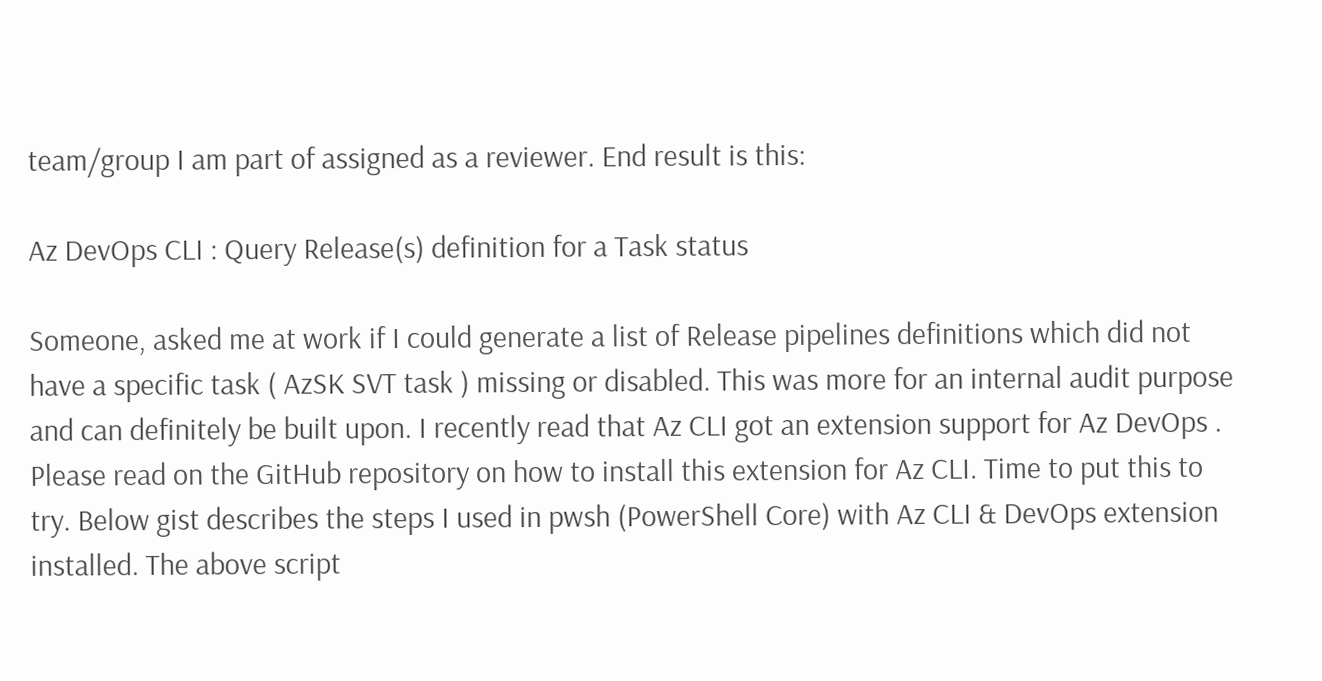team/group I am part of assigned as a reviewer. End result is this:

Az DevOps CLI : Query Release(s) definition for a Task status

Someone, asked me at work if I could generate a list of Release pipelines definitions which did not have a specific task ( AzSK SVT task ) missing or disabled. This was more for an internal audit purpose and can definitely be built upon. I recently read that Az CLI got an extension support for Az DevOps . Please read on the GitHub repository on how to install this extension for Az CLI. Time to put this to try. Below gist describes the steps I used in pwsh (PowerShell Core) with Az CLI & DevOps extension installed. The above script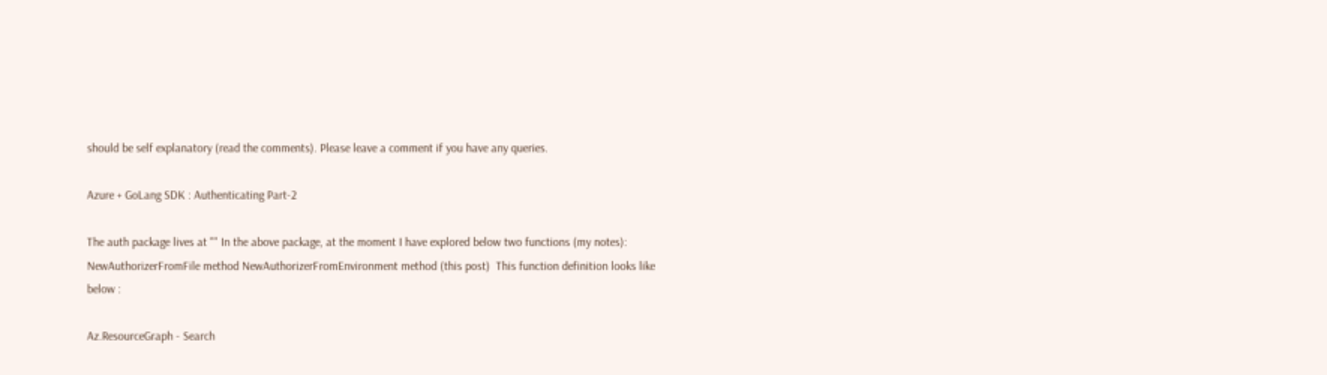should be self explanatory (read the comments). Please leave a comment if you have any queries.

Azure + GoLang SDK : Authenticating Part-2

The auth package lives at "" In the above package, at the moment I have explored below two functions (my notes): NewAuthorizerFromFile method NewAuthorizerFromEnvironment method (this post)  This function definition looks like below :

Az.ResourceGraph - Search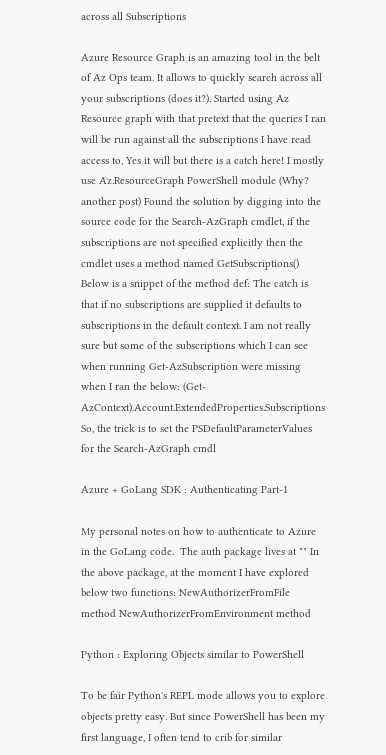across all Subscriptions

Azure Resource Graph is an amazing tool in the belt of Az Ops team. It allows to quickly search across all your subscriptions (does it?). Started using Az Resource graph with that pretext that the queries I ran will be run against all the subscriptions I have read access to, Yes it will but there is a catch here! I mostly use Az.ResourceGraph PowerShell module (Why? another post) Found the solution by digging into the source code for the Search-AzGraph cmdlet, if the subscriptions are not specified explicitly then the cmdlet uses a method named GetSubscriptions() Below is a snippet of the method def: The catch is that if no subscriptions are supplied it defaults to subscriptions in the default context. I am not really sure but some of the subscriptions which I can see when running Get-AzSubscription were missing when I ran the below: (Get-AzContext).Account.ExtendedProperties.Subscriptions So, the trick is to set the PSDefaultParameterValues for the Search-AzGraph cmdl

Azure + GoLang SDK : Authenticating Part-1

My personal notes on how to authenticate to Azure in the GoLang code.  The auth package lives at "" In the above package, at the moment I have explored below two functions: NewAuthorizerFromFile method NewAuthorizerFromEnvironment method

Python : Exploring Objects similar to PowerShell

To be fair Python's REPL mode allows you to explore objects pretty easy. But since PowerShell has been my first language, I often tend to crib for similar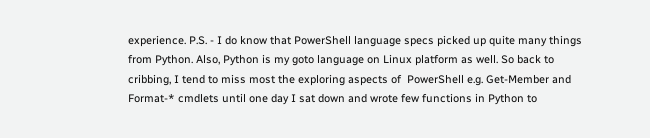experience. P.S. - I do know that PowerShell language specs picked up quite many things from Python. Also, Python is my goto language on Linux platform as well. So back to cribbing, I tend to miss most the exploring aspects of  PowerShell e.g. Get-Member and Format-* cmdlets until one day I sat down and wrote few functions in Python to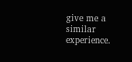give me a similar experience.